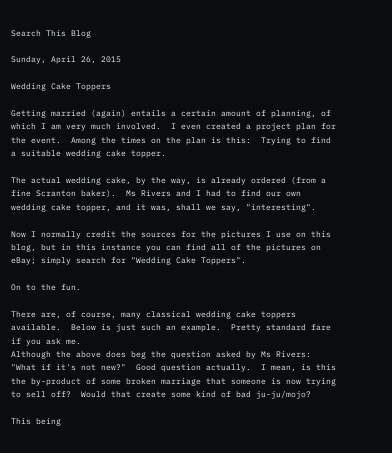Search This Blog

Sunday, April 26, 2015

Wedding Cake Toppers

Getting married (again) entails a certain amount of planning, of which I am very much involved.  I even created a project plan for the event.  Among the times on the plan is this:  Trying to find a suitable wedding cake topper.

The actual wedding cake, by the way, is already ordered (from a fine Scranton baker).  Ms Rivers and I had to find our own wedding cake topper, and it was, shall we say, "interesting".

Now I normally credit the sources for the pictures I use on this blog, but in this instance you can find all of the pictures on eBay; simply search for "Wedding Cake Toppers".

On to the fun.

There are, of course, many classical wedding cake toppers available.  Below is just such an example.  Pretty standard fare if you ask me.
Although the above does beg the question asked by Ms Rivers:  "What if it's not new?"  Good question actually.  I mean, is this the by-product of some broken marriage that someone is now trying to sell off?  Would that create some kind of bad ju-ju/mojo?

This being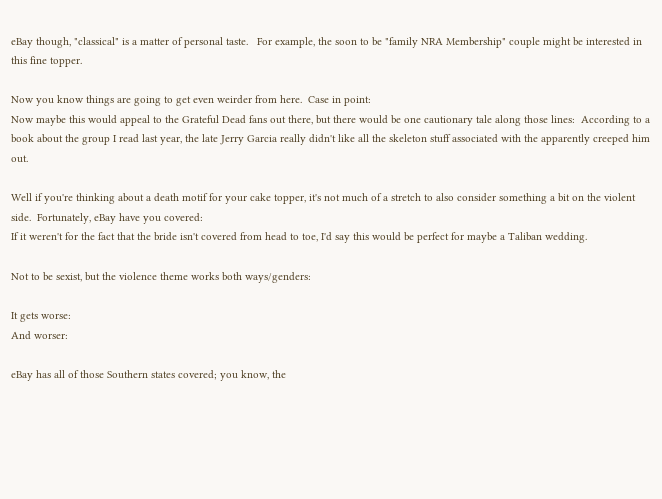eBay though, "classical" is a matter of personal taste.   For example, the soon to be "family NRA Membership" couple might be interested in this fine topper.

Now you know things are going to get even weirder from here.  Case in point:
Now maybe this would appeal to the Grateful Dead fans out there, but there would be one cautionary tale along those lines:  According to a book about the group I read last year, the late Jerry Garcia really didn't like all the skeleton stuff associated with the apparently creeped him out.

Well if you're thinking about a death motif for your cake topper, it's not much of a stretch to also consider something a bit on the violent side.  Fortunately, eBay have you covered:
If it weren't for the fact that the bride isn't covered from head to toe, I'd say this would be perfect for maybe a Taliban wedding.

Not to be sexist, but the violence theme works both ways/genders:

It gets worse:
And worser:

eBay has all of those Southern states covered; you know, the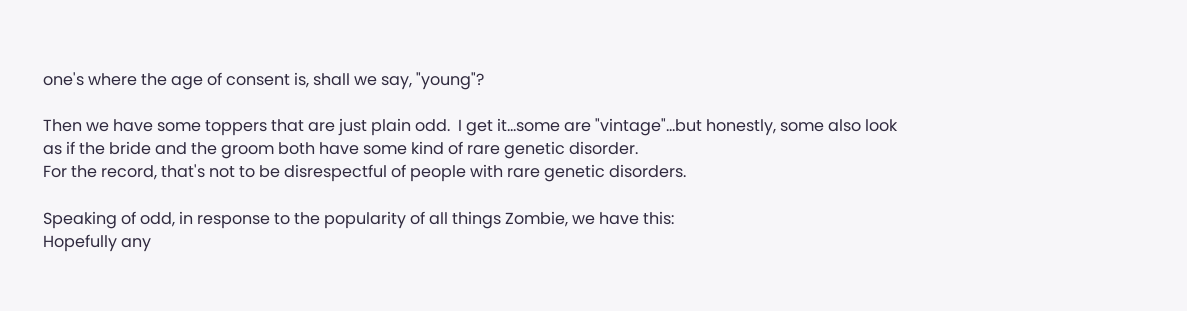one's where the age of consent is, shall we say, "young"?

Then we have some toppers that are just plain odd.  I get it...some are "vintage"...but honestly, some also look as if the bride and the groom both have some kind of rare genetic disorder.
For the record, that's not to be disrespectful of people with rare genetic disorders.

Speaking of odd, in response to the popularity of all things Zombie, we have this:
Hopefully any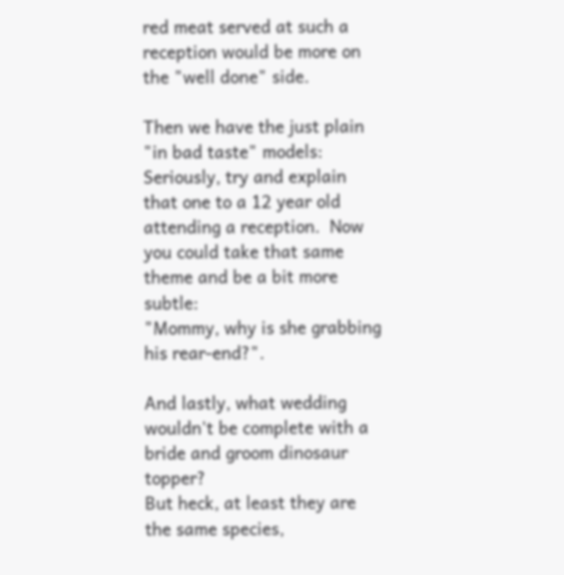red meat served at such a reception would be more on the "well done" side.

Then we have the just plain "in bad taste" models:
Seriously, try and explain that one to a 12 year old attending a reception.  Now you could take that same theme and be a bit more subtle:
"Mommy, why is she grabbing his rear-end?".

And lastly, what wedding wouldn't be complete with a bride and groom dinosaur topper?
But heck, at least they are the same species,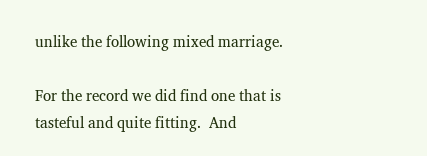unlike the following mixed marriage.

For the record we did find one that is tasteful and quite fitting.  And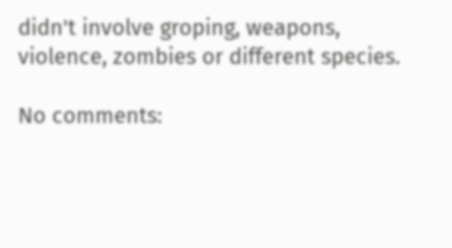didn't involve groping, weapons, violence, zombies or different species.

No comments: